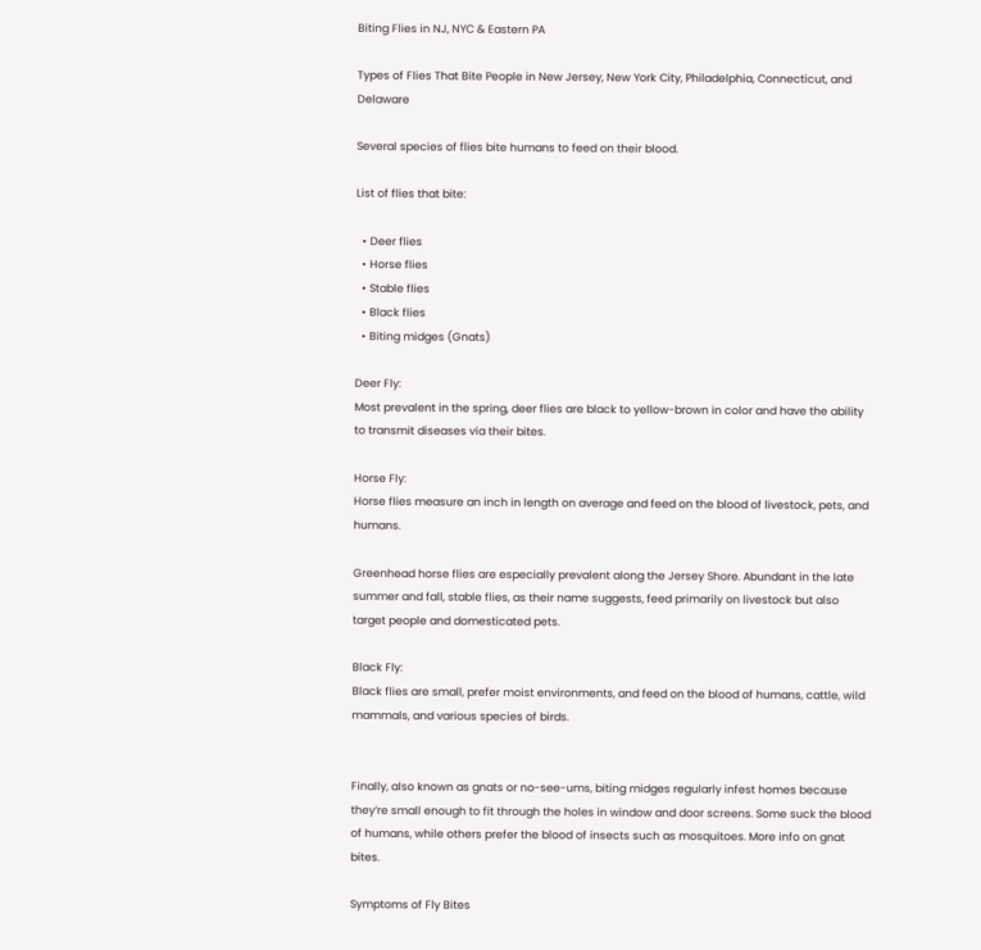Biting Flies in NJ, NYC & Eastern PA

Types of Flies That Bite People in New Jersey, New York City, Philadelphia, Connecticut, and Delaware

Several species of flies bite humans to feed on their blood.

List of flies that bite:

  • Deer flies
  • Horse flies
  • Stable flies
  • Black flies
  • Biting midges (Gnats)

Deer Fly:
Most prevalent in the spring, deer flies are black to yellow-brown in color and have the ability to transmit diseases via their bites.

Horse Fly:
Horse flies measure an inch in length on average and feed on the blood of livestock, pets, and humans.

Greenhead horse flies are especially prevalent along the Jersey Shore. Abundant in the late summer and fall, stable flies, as their name suggests, feed primarily on livestock but also target people and domesticated pets.

Black Fly:
Black flies are small, prefer moist environments, and feed on the blood of humans, cattle, wild mammals, and various species of birds.


Finally, also known as gnats or no-see-ums, biting midges regularly infest homes because they’re small enough to fit through the holes in window and door screens. Some suck the blood of humans, while others prefer the blood of insects such as mosquitoes. More info on gnat bites.

Symptoms of Fly Bites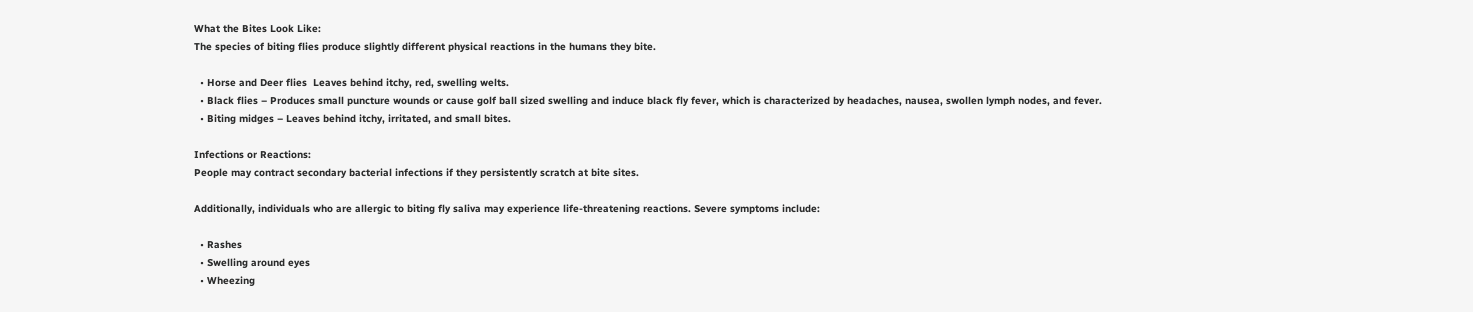What the Bites Look Like:
The species of biting flies produce slightly different physical reactions in the humans they bite.

  • Horse and Deer flies  Leaves behind itchy, red, swelling welts.
  • Black flies – Produces small puncture wounds or cause golf ball sized swelling and induce black fly fever, which is characterized by headaches, nausea, swollen lymph nodes, and fever.
  • Biting midges – Leaves behind itchy, irritated, and small bites.

Infections or Reactions:
People may contract secondary bacterial infections if they persistently scratch at bite sites.

Additionally, individuals who are allergic to biting fly saliva may experience life-threatening reactions. Severe symptoms include:

  • Rashes
  • Swelling around eyes
  • Wheezing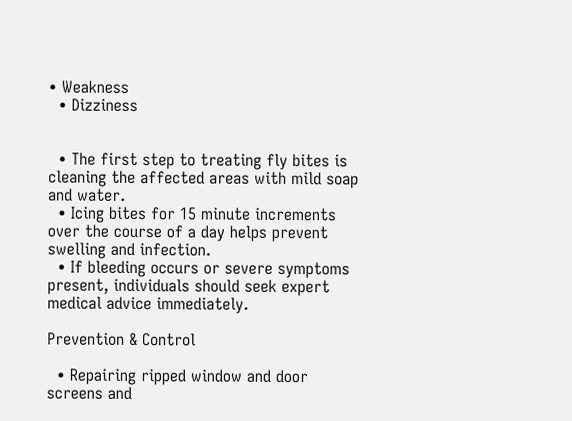• Weakness
  • Dizziness


  • The first step to treating fly bites is cleaning the affected areas with mild soap and water.
  • Icing bites for 15 minute increments over the course of a day helps prevent swelling and infection.
  • If bleeding occurs or severe symptoms present, individuals should seek expert medical advice immediately.

Prevention & Control

  • Repairing ripped window and door screens and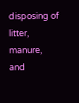disposing of litter, manure, and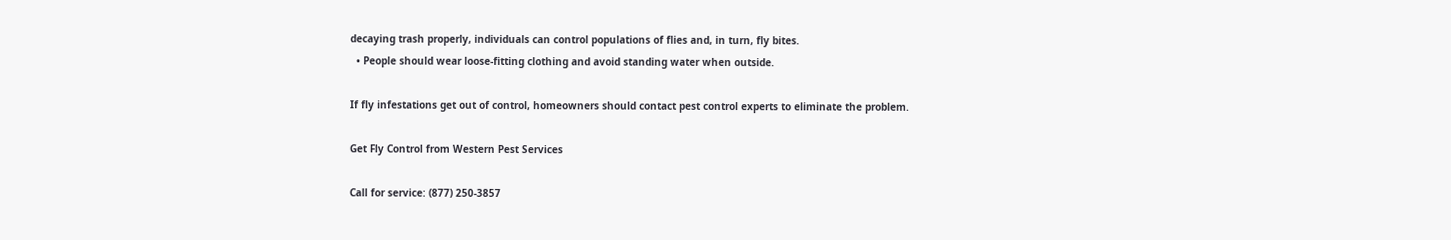decaying trash properly, individuals can control populations of flies and, in turn, fly bites.
  • People should wear loose-fitting clothing and avoid standing water when outside.

If fly infestations get out of control, homeowners should contact pest control experts to eliminate the problem.

Get Fly Control from Western Pest Services

Call for service: (877) 250-3857